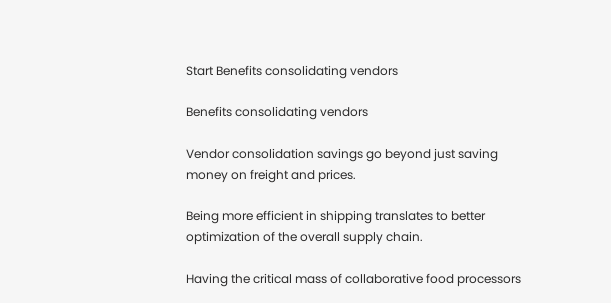Start Benefits consolidating vendors

Benefits consolidating vendors

Vendor consolidation savings go beyond just saving money on freight and prices.

Being more efficient in shipping translates to better optimization of the overall supply chain.

Having the critical mass of collaborative food processors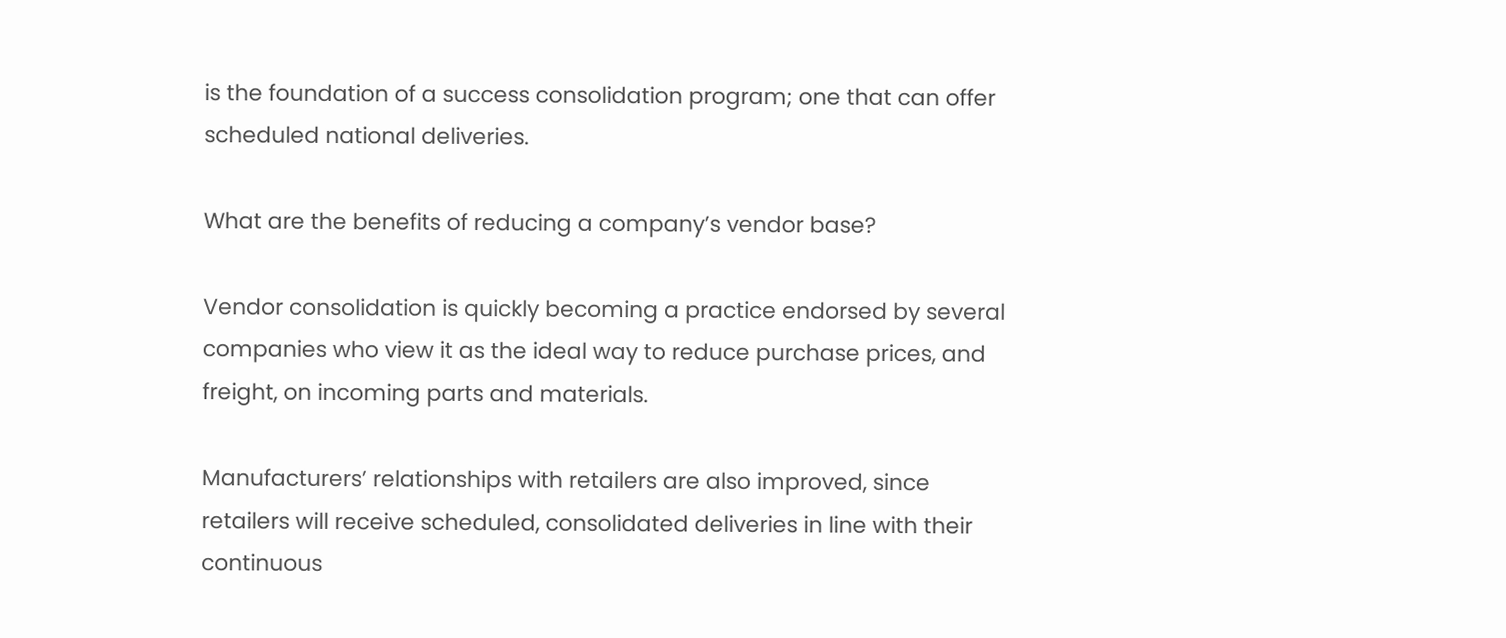is the foundation of a success consolidation program; one that can offer scheduled national deliveries.

What are the benefits of reducing a company’s vendor base?

Vendor consolidation is quickly becoming a practice endorsed by several companies who view it as the ideal way to reduce purchase prices, and freight, on incoming parts and materials.

Manufacturers’ relationships with retailers are also improved, since retailers will receive scheduled, consolidated deliveries in line with their continuous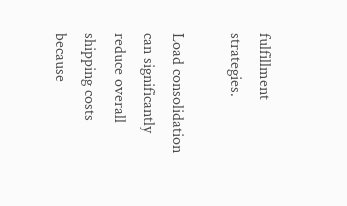fulfillment strategies.

Load consolidation can significantly reduce overall shipping costs because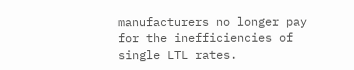manufacturers no longer pay for the inefficiencies of single LTL rates.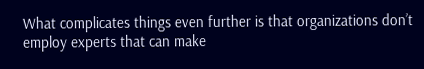What complicates things even further is that organizations don’t employ experts that can make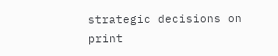strategic decisions on print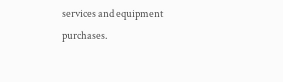services and equipment purchases.